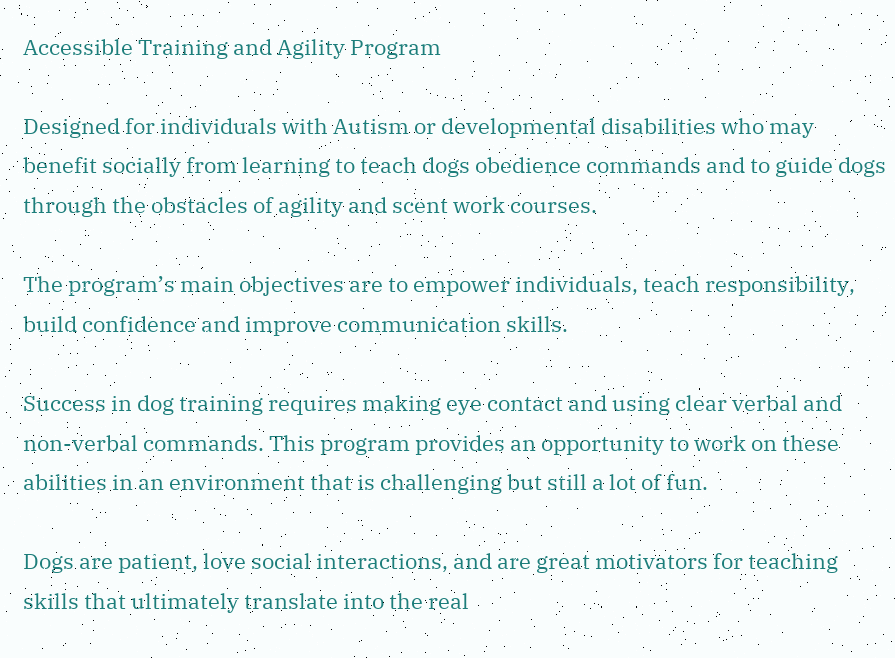Accessible Training and Agility Program

Designed for individuals with Autism or developmental disabilities who may benefit socially from learning to teach dogs obedience commands and to guide dogs through the obstacles of agility and scent work courses.

The program’s main objectives are to empower individuals, teach responsibility, build confidence and improve communication skills.

Success in dog training requires making eye contact and using clear verbal and non-verbal commands. This program provides an opportunity to work on these abilities in an environment that is challenging but still a lot of fun.

Dogs are patient, love social interactions, and are great motivators for teaching skills that ultimately translate into the real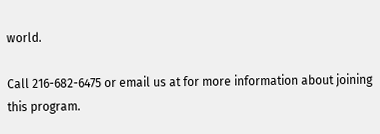world.

Call 216-682-6475 or email us at for more information about joining this program.